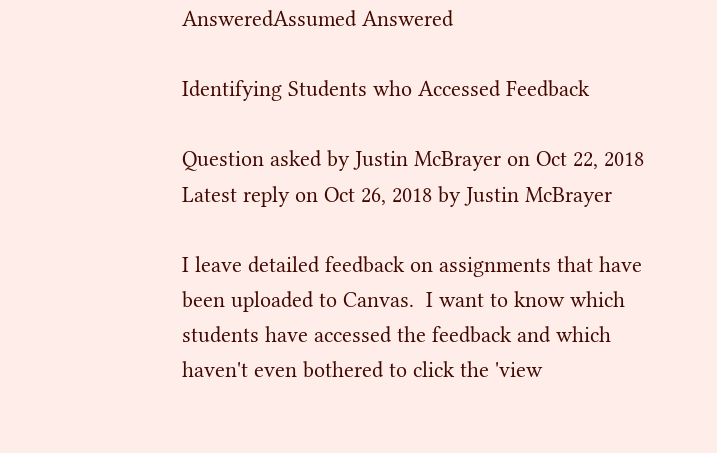AnsweredAssumed Answered

Identifying Students who Accessed Feedback

Question asked by Justin McBrayer on Oct 22, 2018
Latest reply on Oct 26, 2018 by Justin McBrayer

I leave detailed feedback on assignments that have been uploaded to Canvas.  I want to know which students have accessed the feedback and which haven't even bothered to click the 'view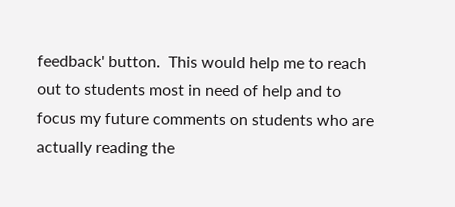feedback' button.  This would help me to reach out to students most in need of help and to focus my future comments on students who are actually reading the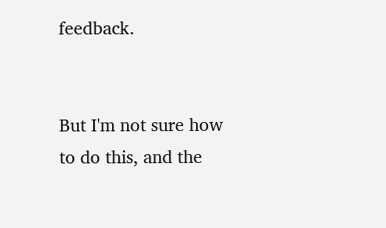feedback.


But I'm not sure how to do this, and the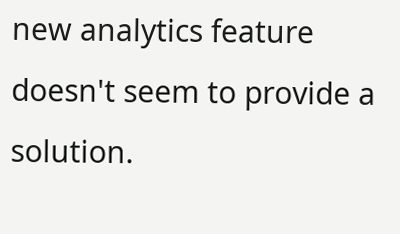new analytics feature doesn't seem to provide a solution.